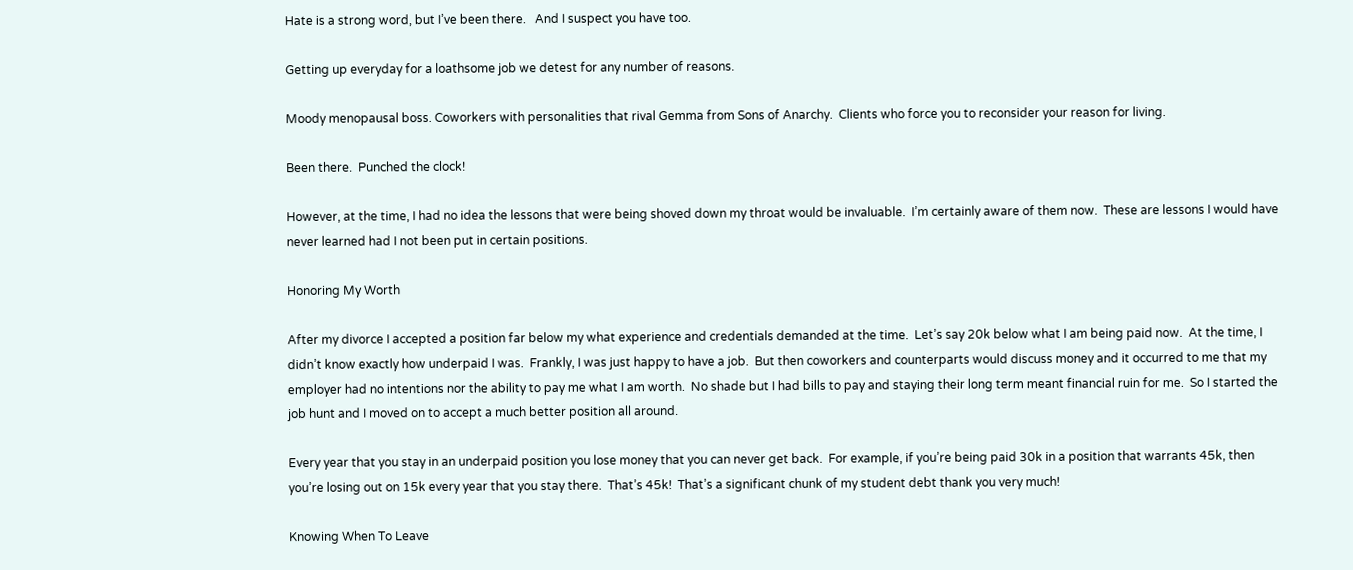Hate is a strong word, but I’ve been there.   And I suspect you have too.

Getting up everyday for a loathsome job we detest for any number of reasons.

Moody menopausal boss. Coworkers with personalities that rival Gemma from Sons of Anarchy.  Clients who force you to reconsider your reason for living.

Been there.  Punched the clock!

However, at the time, I had no idea the lessons that were being shoved down my throat would be invaluable.  I’m certainly aware of them now.  These are lessons I would have never learned had I not been put in certain positions.

Honoring My Worth

After my divorce I accepted a position far below my what experience and credentials demanded at the time.  Let’s say 20k below what I am being paid now.  At the time, I didn’t know exactly how underpaid I was.  Frankly, I was just happy to have a job.  But then coworkers and counterparts would discuss money and it occurred to me that my employer had no intentions nor the ability to pay me what I am worth.  No shade but I had bills to pay and staying their long term meant financial ruin for me.  So I started the job hunt and I moved on to accept a much better position all around.

Every year that you stay in an underpaid position you lose money that you can never get back.  For example, if you’re being paid 30k in a position that warrants 45k, then you’re losing out on 15k every year that you stay there.  That’s 45k!  That’s a significant chunk of my student debt thank you very much!

Knowing When To Leave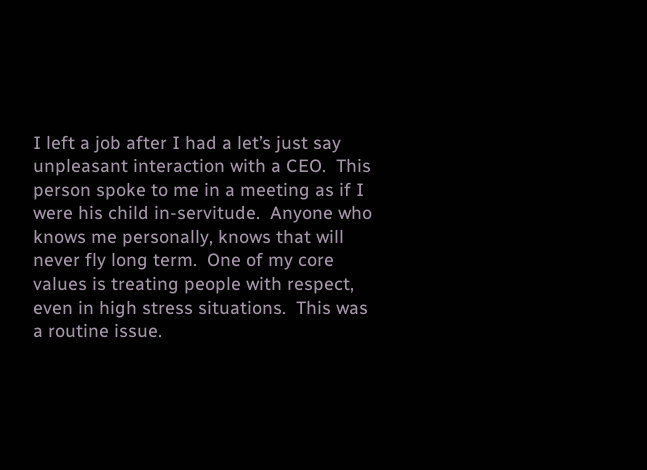I left a job after I had a let’s just say unpleasant interaction with a CEO.  This person spoke to me in a meeting as if I were his child in-servitude.  Anyone who knows me personally, knows that will never fly long term.  One of my core values is treating people with respect, even in high stress situations.  This was a routine issue.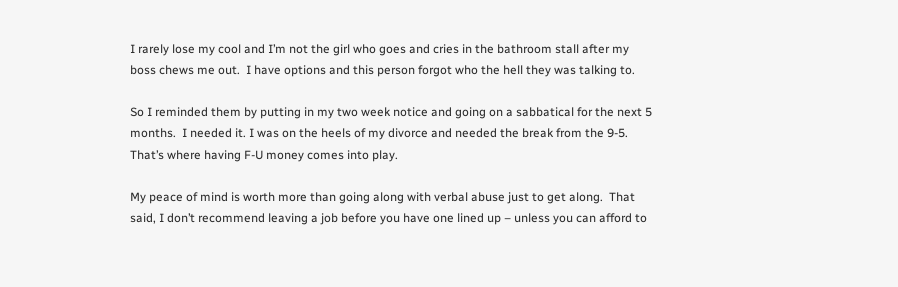I rarely lose my cool and I’m not the girl who goes and cries in the bathroom stall after my boss chews me out.  I have options and this person forgot who the hell they was talking to.

So I reminded them by putting in my two week notice and going on a sabbatical for the next 5 months.  I needed it. I was on the heels of my divorce and needed the break from the 9-5.  That’s where having F-U money comes into play.

My peace of mind is worth more than going along with verbal abuse just to get along.  That said, I don’t recommend leaving a job before you have one lined up – unless you can afford to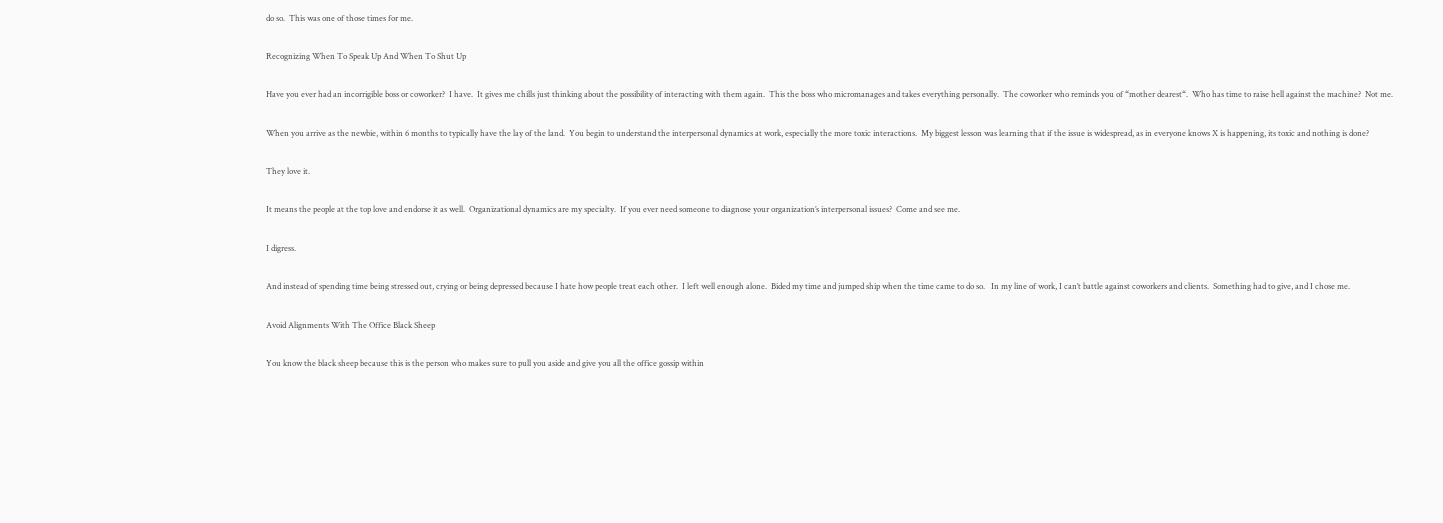do so.  This was one of those times for me.

Recognizing When To Speak Up And When To Shut Up

Have you ever had an incorrigible boss or coworker?  I have.  It gives me chills just thinking about the possibility of interacting with them again.  This the boss who micromanages and takes everything personally.  The coworker who reminds you of “mother dearest“.  Who has time to raise hell against the machine?  Not me.

When you arrive as the newbie, within 6 months to typically have the lay of the land.  You begin to understand the interpersonal dynamics at work, especially the more toxic interactions.  My biggest lesson was learning that if the issue is widespread, as in everyone knows X is happening, its toxic and nothing is done?

They love it.

It means the people at the top love and endorse it as well.  Organizational dynamics are my specialty.  If you ever need someone to diagnose your organization’s interpersonal issues?  Come and see me.

I digress.

And instead of spending time being stressed out, crying or being depressed because I hate how people treat each other.  I left well enough alone.  Bided my time and jumped ship when the time came to do so.   In my line of work, I can’t battle against coworkers and clients.  Something had to give, and I chose me.

Avoid Alignments With The Office Black Sheep

You know the black sheep because this is the person who makes sure to pull you aside and give you all the office gossip within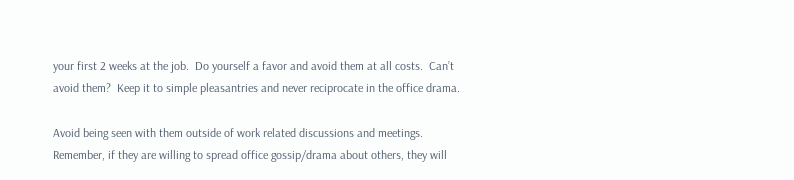your first 2 weeks at the job.  Do yourself a favor and avoid them at all costs.  Can’t avoid them?  Keep it to simple pleasantries and never reciprocate in the office drama.

Avoid being seen with them outside of work related discussions and meetings.  Remember, if they are willing to spread office gossip/drama about others, they will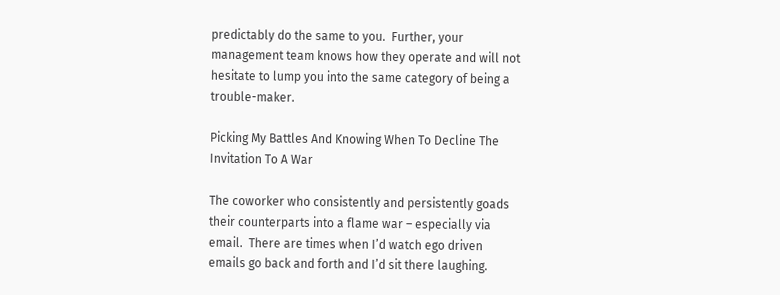predictably do the same to you.  Further, your management team knows how they operate and will not hesitate to lump you into the same category of being a trouble-maker.

Picking My Battles And Knowing When To Decline The Invitation To A War

The coworker who consistently and persistently goads their counterparts into a flame war – especially via email.  There are times when I’d watch ego driven emails go back and forth and I’d sit there laughing.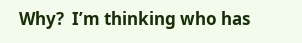Why?  I’m thinking who has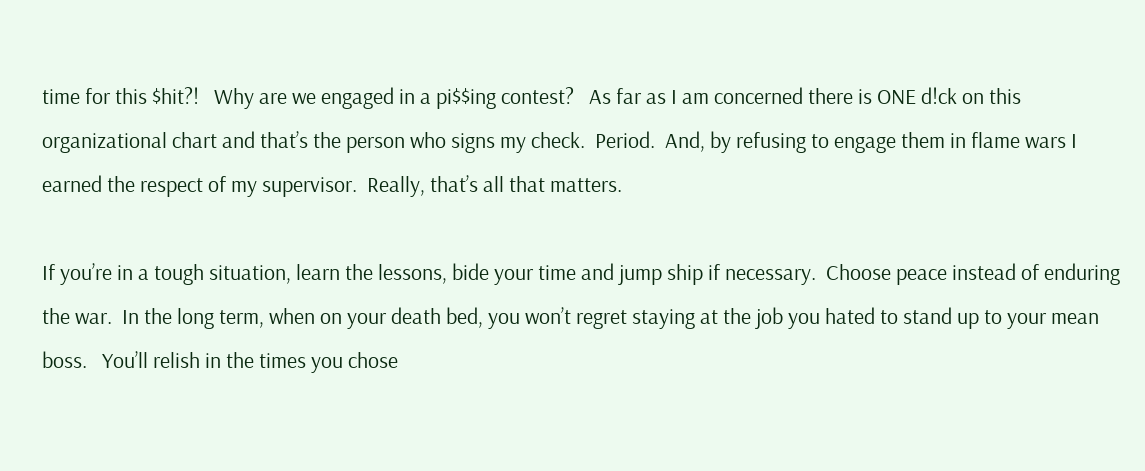time for this $hit?!   Why are we engaged in a pi$$ing contest?   As far as I am concerned there is ONE d!ck on this organizational chart and that’s the person who signs my check.  Period.  And, by refusing to engage them in flame wars I earned the respect of my supervisor.  Really, that’s all that matters.

If you’re in a tough situation, learn the lessons, bide your time and jump ship if necessary.  Choose peace instead of enduring the war.  In the long term, when on your death bed, you won’t regret staying at the job you hated to stand up to your mean boss.   You’ll relish in the times you chose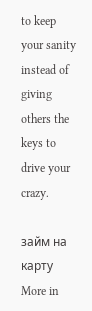to keep your sanity instead of giving others the keys to drive your crazy.

займ на карту
More in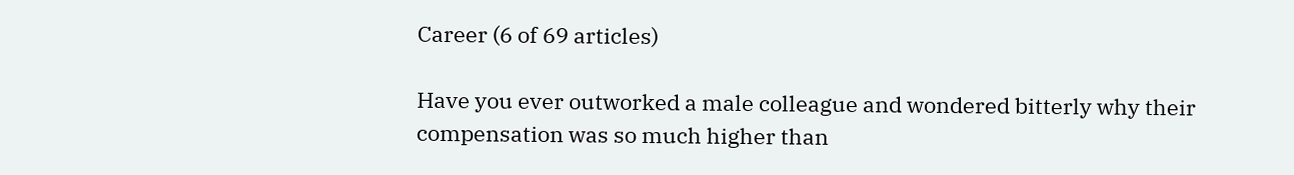Career (6 of 69 articles)

Have you ever outworked a male colleague and wondered bitterly why their compensation was so much higher than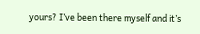yours? I’ve been there myself and it’s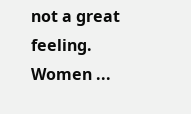not a great feeling. Women ...